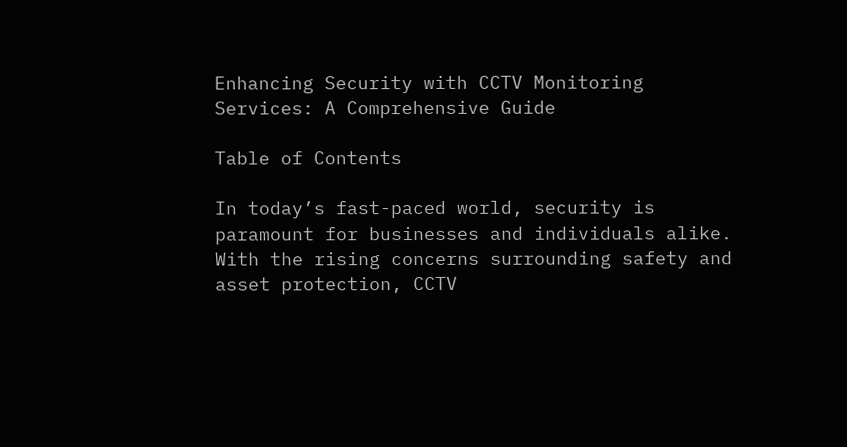Enhancing Security with CCTV Monitoring Services: A Comprehensive Guide

Table of Contents

In today’s fast-paced world, security is paramount for businesses and individuals alike. With the rising concerns surrounding safety and asset protection, CCTV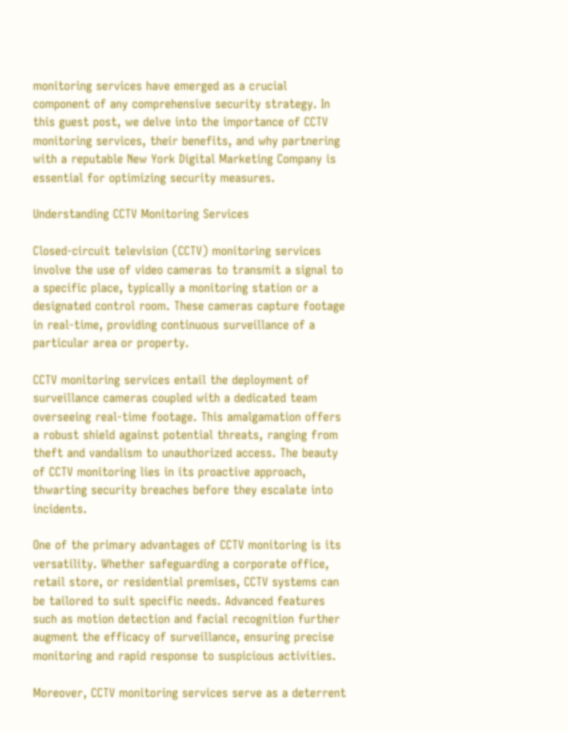monitoring services have emerged as a crucial component of any comprehensive security strategy. In this guest post, we delve into the importance of CCTV monitoring services, their benefits, and why partnering with a reputable New York Digital Marketing Company is essential for optimizing security measures.

Understanding CCTV Monitoring Services

Closed-circuit television (CCTV) monitoring services involve the use of video cameras to transmit a signal to a specific place, typically a monitoring station or a designated control room. These cameras capture footage in real-time, providing continuous surveillance of a particular area or property.

CCTV monitoring services entail the deployment of surveillance cameras coupled with a dedicated team overseeing real-time footage. This amalgamation offers a robust shield against potential threats, ranging from theft and vandalism to unauthorized access. The beauty of CCTV monitoring lies in its proactive approach, thwarting security breaches before they escalate into incidents.

One of the primary advantages of CCTV monitoring is its versatility. Whether safeguarding a corporate office, retail store, or residential premises, CCTV systems can be tailored to suit specific needs. Advanced features such as motion detection and facial recognition further augment the efficacy of surveillance, ensuring precise monitoring and rapid response to suspicious activities.

Moreover, CCTV monitoring services serve as a deterrent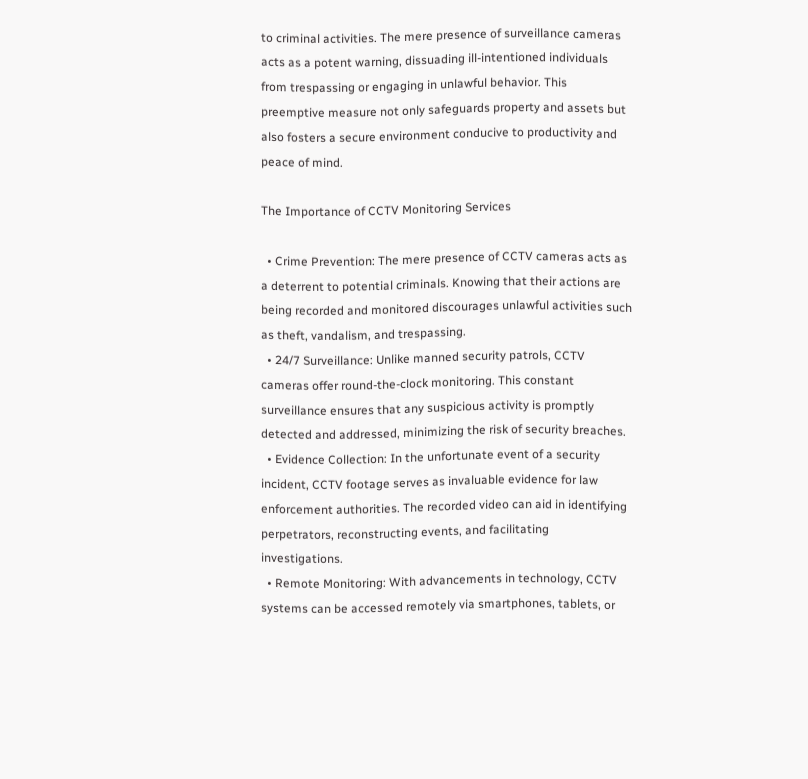to criminal activities. The mere presence of surveillance cameras acts as a potent warning, dissuading ill-intentioned individuals from trespassing or engaging in unlawful behavior. This preemptive measure not only safeguards property and assets but also fosters a secure environment conducive to productivity and peace of mind.

The Importance of CCTV Monitoring Services

  • Crime Prevention: The mere presence of CCTV cameras acts as a deterrent to potential criminals. Knowing that their actions are being recorded and monitored discourages unlawful activities such as theft, vandalism, and trespassing.
  • 24/7 Surveillance: Unlike manned security patrols, CCTV cameras offer round-the-clock monitoring. This constant surveillance ensures that any suspicious activity is promptly detected and addressed, minimizing the risk of security breaches.
  • Evidence Collection: In the unfortunate event of a security incident, CCTV footage serves as invaluable evidence for law enforcement authorities. The recorded video can aid in identifying perpetrators, reconstructing events, and facilitating investigations.
  • Remote Monitoring: With advancements in technology, CCTV systems can be accessed remotely via smartphones, tablets, or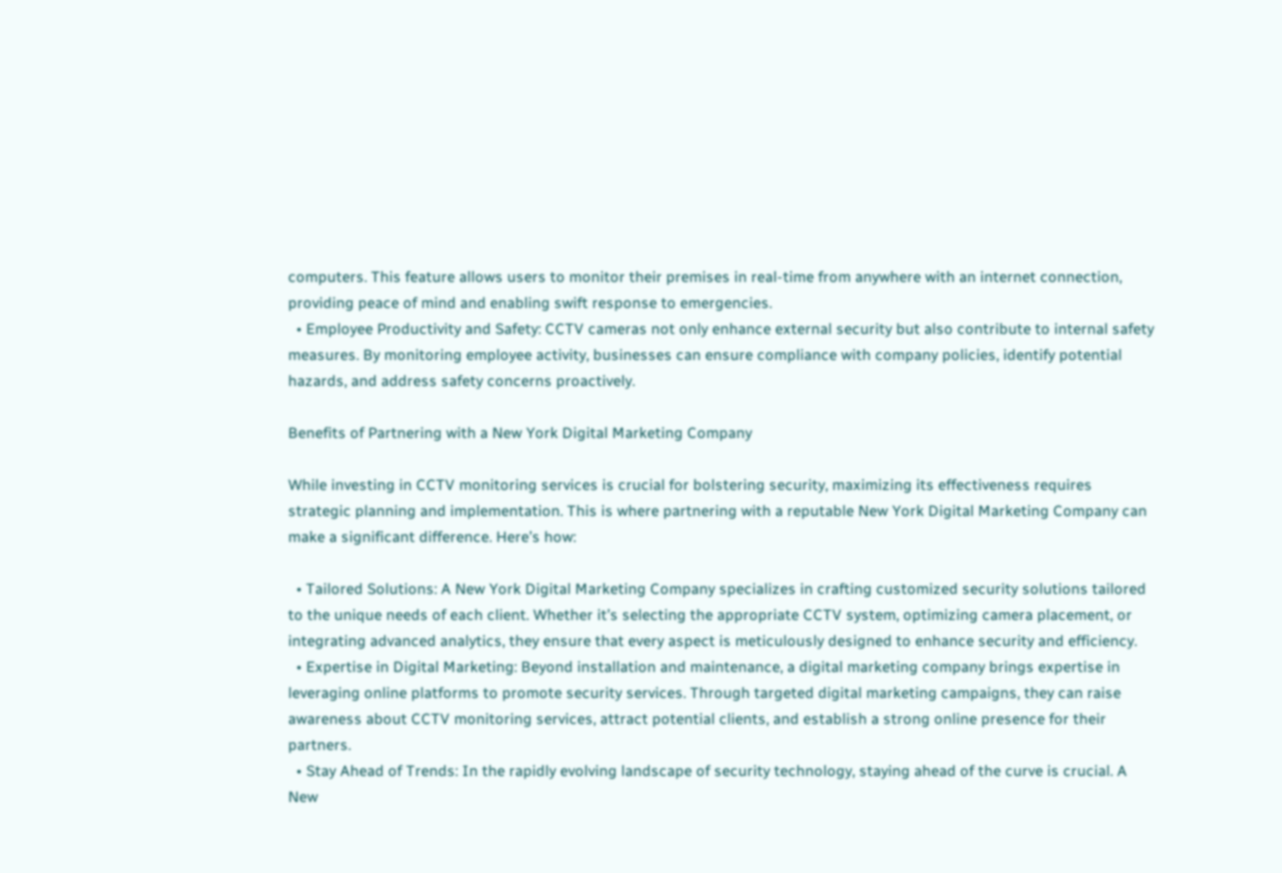computers. This feature allows users to monitor their premises in real-time from anywhere with an internet connection, providing peace of mind and enabling swift response to emergencies.
  • Employee Productivity and Safety: CCTV cameras not only enhance external security but also contribute to internal safety measures. By monitoring employee activity, businesses can ensure compliance with company policies, identify potential hazards, and address safety concerns proactively.

Benefits of Partnering with a New York Digital Marketing Company

While investing in CCTV monitoring services is crucial for bolstering security, maximizing its effectiveness requires strategic planning and implementation. This is where partnering with a reputable New York Digital Marketing Company can make a significant difference. Here’s how:

  • Tailored Solutions: A New York Digital Marketing Company specializes in crafting customized security solutions tailored to the unique needs of each client. Whether it’s selecting the appropriate CCTV system, optimizing camera placement, or integrating advanced analytics, they ensure that every aspect is meticulously designed to enhance security and efficiency.
  • Expertise in Digital Marketing: Beyond installation and maintenance, a digital marketing company brings expertise in leveraging online platforms to promote security services. Through targeted digital marketing campaigns, they can raise awareness about CCTV monitoring services, attract potential clients, and establish a strong online presence for their partners.
  • Stay Ahead of Trends: In the rapidly evolving landscape of security technology, staying ahead of the curve is crucial. A New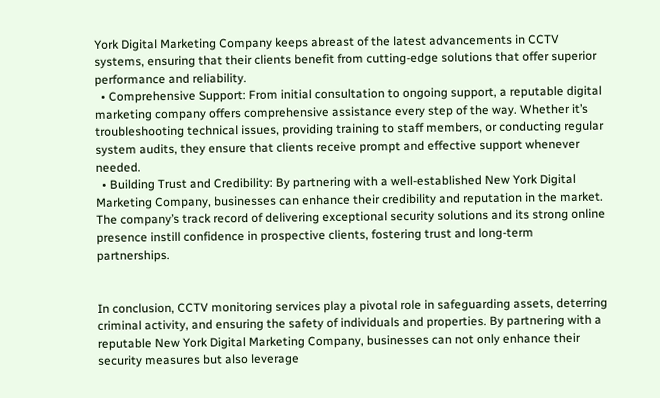York Digital Marketing Company keeps abreast of the latest advancements in CCTV systems, ensuring that their clients benefit from cutting-edge solutions that offer superior performance and reliability.
  • Comprehensive Support: From initial consultation to ongoing support, a reputable digital marketing company offers comprehensive assistance every step of the way. Whether it’s troubleshooting technical issues, providing training to staff members, or conducting regular system audits, they ensure that clients receive prompt and effective support whenever needed.
  • Building Trust and Credibility: By partnering with a well-established New York Digital Marketing Company, businesses can enhance their credibility and reputation in the market. The company’s track record of delivering exceptional security solutions and its strong online presence instill confidence in prospective clients, fostering trust and long-term partnerships.


In conclusion, CCTV monitoring services play a pivotal role in safeguarding assets, deterring criminal activity, and ensuring the safety of individuals and properties. By partnering with a reputable New York Digital Marketing Company, businesses can not only enhance their security measures but also leverage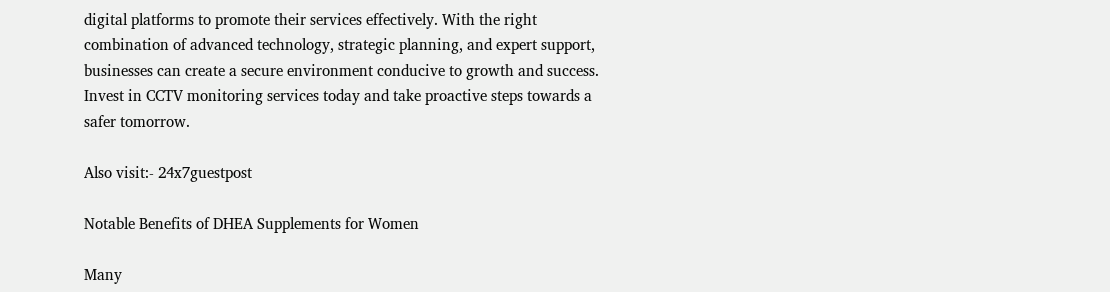digital platforms to promote their services effectively. With the right combination of advanced technology, strategic planning, and expert support, businesses can create a secure environment conducive to growth and success. Invest in CCTV monitoring services today and take proactive steps towards a safer tomorrow.

Also visit:- 24x7guestpost

Notable Benefits of DHEA Supplements for Women

Many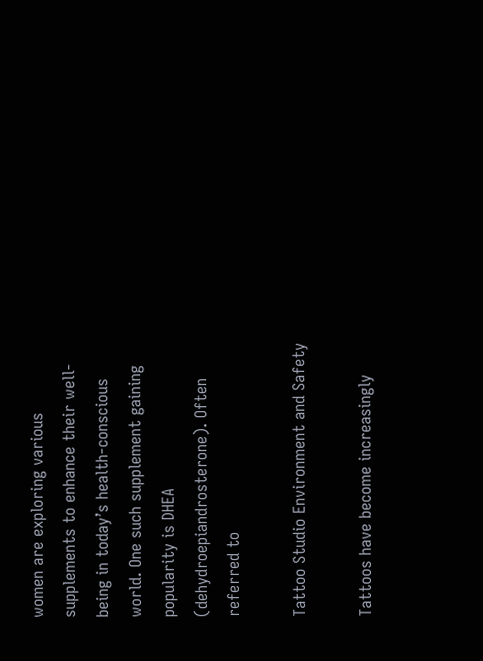women are exploring various supplements to enhance their well-being in today’s health-conscious world. One such supplement gaining popularity is DHEA (dehydroepiandrosterone). Often referred to

Tattoo Studio Environment and Safety

Tattoos have become increasingly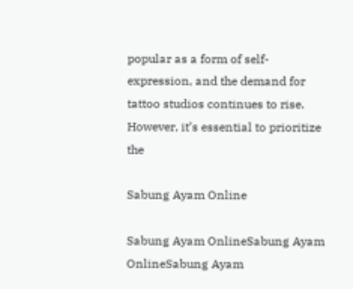popular as a form of self-expression, and the demand for tattoo studios continues to rise. However, it’s essential to prioritize the

Sabung Ayam Online

Sabung Ayam OnlineSabung Ayam OnlineSabung Ayam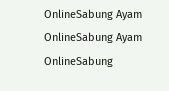OnlineSabung Ayam OnlineSabung Ayam OnlineSabung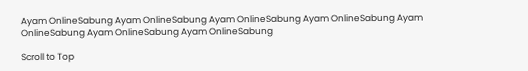Ayam OnlineSabung Ayam OnlineSabung Ayam OnlineSabung Ayam OnlineSabung Ayam OnlineSabung Ayam OnlineSabung Ayam OnlineSabung

Scroll to Top